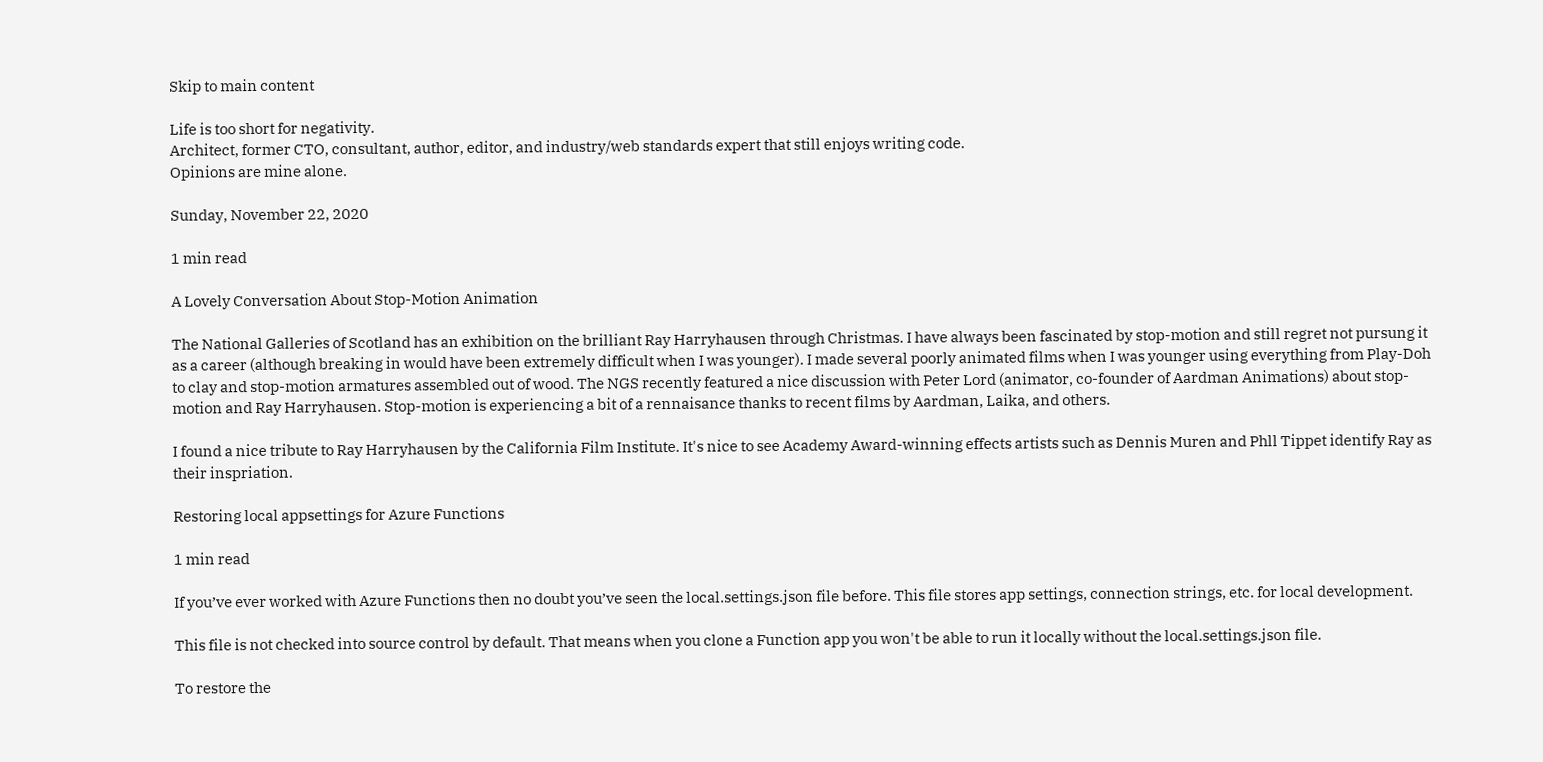Skip to main content

Life is too short for negativity.
Architect, former CTO, consultant, author, editor, and industry/web standards expert that still enjoys writing code.
Opinions are mine alone.

Sunday, November 22, 2020

1 min read

A Lovely Conversation About Stop-Motion Animation

The National Galleries of Scotland has an exhibition on the brilliant Ray Harryhausen through Christmas. I have always been fascinated by stop-motion and still regret not pursung it as a career (although breaking in would have been extremely difficult when I was younger). I made several poorly animated films when I was younger using everything from Play-Doh to clay and stop-motion armatures assembled out of wood. The NGS recently featured a nice discussion with Peter Lord (animator, co-founder of Aardman Animations) about stop-motion and Ray Harryhausen. Stop-motion is experiencing a bit of a rennaisance thanks to recent films by Aardman, Laika, and others.

I found a nice tribute to Ray Harryhausen by the California Film Institute. It's nice to see Academy Award-winning effects artists such as Dennis Muren and Phll Tippet identify Ray as their inspriation.

Restoring local appsettings for Azure Functions

1 min read

If you’ve ever worked with Azure Functions then no doubt you’ve seen the local.settings.json file before. This file stores app settings, connection strings, etc. for local development.

This file is not checked into source control by default. That means when you clone a Function app you won't be able to run it locally without the local.settings.json file.

To restore the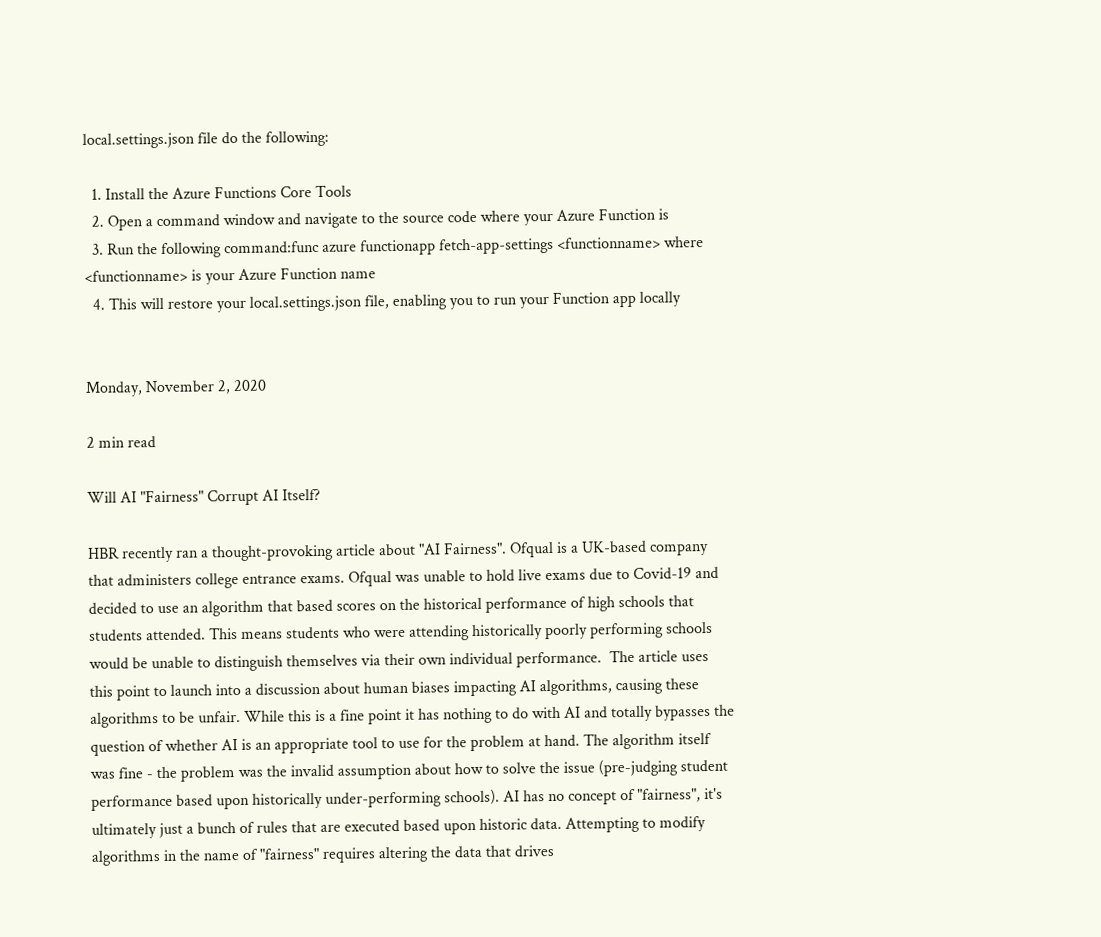local.settings.json file do the following:

  1. Install the Azure Functions Core Tools
  2. Open a command window and navigate to the source code where your Azure Function is
  3. Run the following command:func azure functionapp fetch-app-settings <functionname> where <functionname> is your Azure Function name
  4. This will restore your local.settings.json file, enabling you to run your Function app locally


Monday, November 2, 2020

2 min read

Will AI "Fairness" Corrupt AI Itself?

HBR recently ran a thought-provoking article about "AI Fairness". Ofqual is a UK-based company that administers college entrance exams. Ofqual was unable to hold live exams due to Covid-19 and decided to use an algorithm that based scores on the historical performance of high schools that students attended. This means students who were attending historically poorly performing schools would be unable to distinguish themselves via their own individual performance.  The article uses this point to launch into a discussion about human biases impacting AI algorithms, causing these algorithms to be unfair. While this is a fine point it has nothing to do with AI and totally bypasses the question of whether AI is an appropriate tool to use for the problem at hand. The algorithm itself was fine - the problem was the invalid assumption about how to solve the issue (pre-judging student performance based upon historically under-performing schools). AI has no concept of "fairness", it's ultimately just a bunch of rules that are executed based upon historic data. Attempting to modify algorithms in the name of "fairness" requires altering the data that drives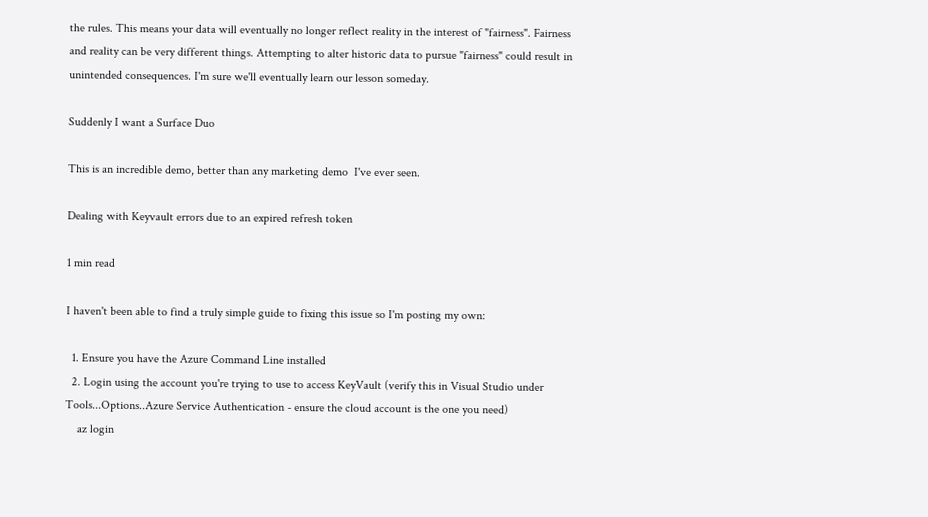the rules. This means your data will eventually no longer reflect reality in the interest of "fairness". Fairness and reality can be very different things. Attempting to alter historic data to pursue "fairness" could result in unintended consequences. I'm sure we'll eventually learn our lesson someday.

Suddenly I want a Surface Duo

This is an incredible demo, better than any marketing demo  I've ever seen.

Dealing with Keyvault errors due to an expired refresh token

1 min read

I haven't been able to find a truly simple guide to fixing this issue so I'm posting my own:

  1. Ensure you have the Azure Command Line installed
  2. Login using the account you're trying to use to access KeyVault (verify this in Visual Studio under Tools...Options..Azure Service Authentication - ensure the cloud account is the one you need)
    az login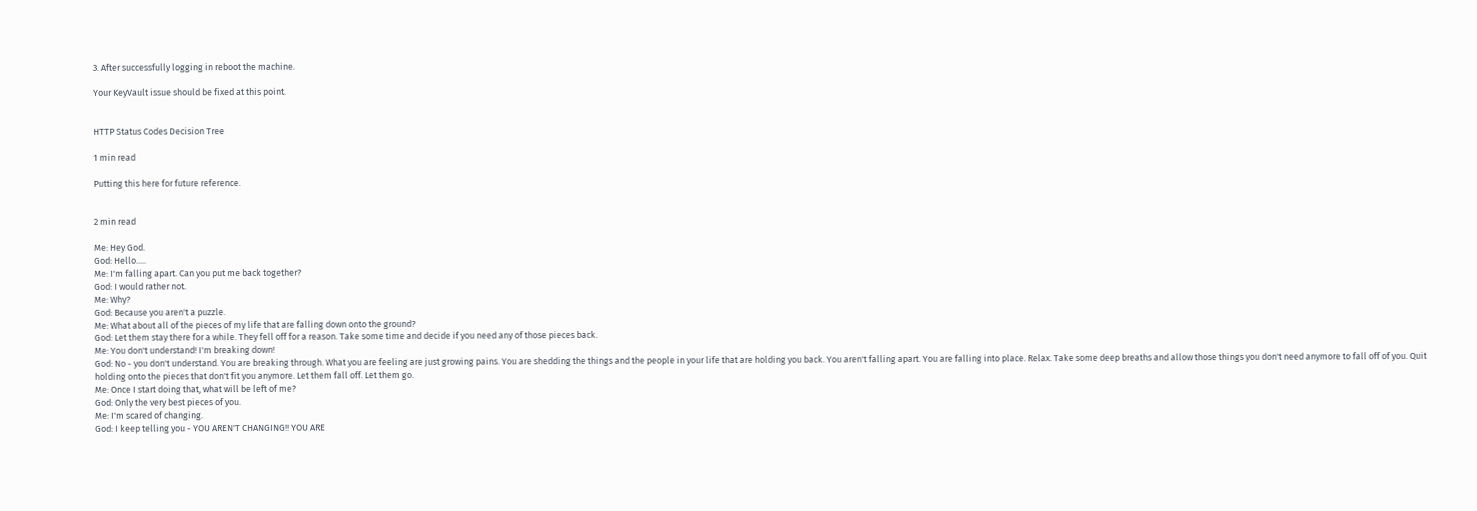3. After successfully logging in reboot the machine.

Your KeyVault issue should be fixed at this point.


HTTP Status Codes Decision Tree

1 min read

Putting this here for future reference.


2 min read

Me: Hey God.
God: Hello.....
Me: I'm falling apart. Can you put me back together?
God: I would rather not.
Me: Why?
God: Because you aren't a puzzle.
Me: What about all of the pieces of my life that are falling down onto the ground?
God: Let them stay there for a while. They fell off for a reason. Take some time and decide if you need any of those pieces back.
Me: You don't understand! I'm breaking down!
God: No - you don't understand. You are breaking through. What you are feeling are just growing pains. You are shedding the things and the people in your life that are holding you back. You aren't falling apart. You are falling into place. Relax. Take some deep breaths and allow those things you don't need anymore to fall off of you. Quit holding onto the pieces that don't fit you anymore. Let them fall off. Let them go.
Me: Once I start doing that, what will be left of me?
God: Only the very best pieces of you.
Me: I'm scared of changing.
God: I keep telling you - YOU AREN'T CHANGING!! YOU ARE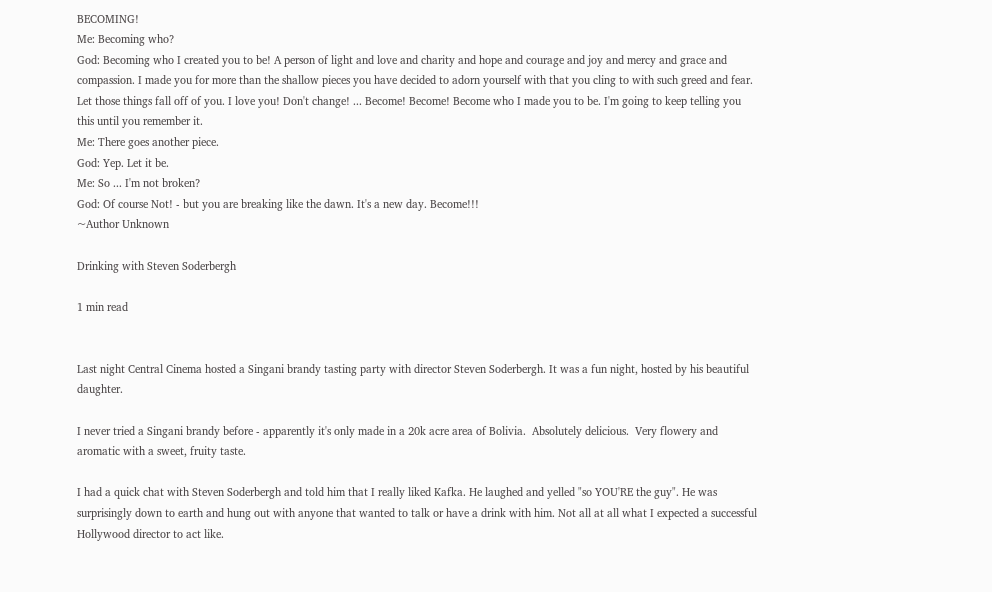BECOMING!
Me: Becoming who?
God: Becoming who I created you to be! A person of light and love and charity and hope and courage and joy and mercy and grace and compassion. I made you for more than the shallow pieces you have decided to adorn yourself with that you cling to with such greed and fear. Let those things fall off of you. I love you! Don't change! ... Become! Become! Become who I made you to be. I'm going to keep telling you this until you remember it.
Me: There goes another piece.
God: Yep. Let it be.
Me: So ... I'm not broken?
God: Of course Not! - but you are breaking like the dawn. It's a new day. Become!!!
~Author Unknown

Drinking with Steven Soderbergh

1 min read


Last night Central Cinema hosted a Singani brandy tasting party with director Steven Soderbergh. It was a fun night, hosted by his beautiful daughter.

I never tried a Singani brandy before - apparently it's only made in a 20k acre area of Bolivia.  Absolutely delicious.  Very flowery and aromatic with a sweet, fruity taste.

I had a quick chat with Steven Soderbergh and told him that I really liked Kafka. He laughed and yelled "so YOU'RE the guy". He was surprisingly down to earth and hung out with anyone that wanted to talk or have a drink with him. Not all at all what I expected a successful Hollywood director to act like.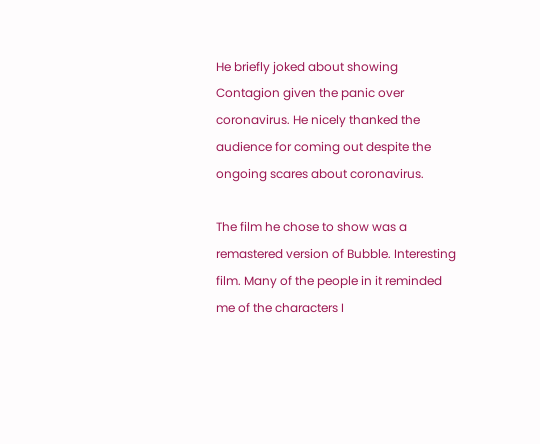He briefly joked about showing Contagion given the panic over coronavirus. He nicely thanked the audience for coming out despite the ongoing scares about coronavirus.

The film he chose to show was a remastered version of Bubble. Interesting film. Many of the people in it reminded me of the characters I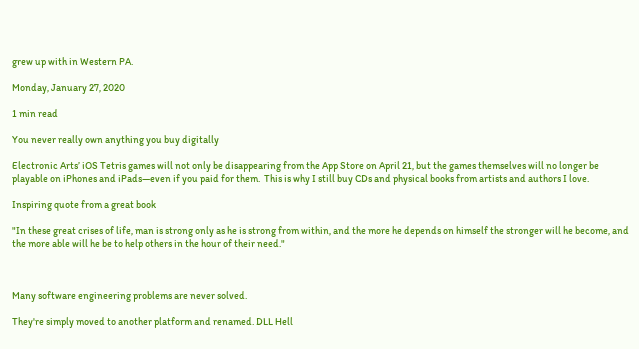grew up with in Western PA.

Monday, January 27, 2020

1 min read

You never really own anything you buy digitally

Electronic Arts’ iOS Tetris games will not only be disappearing from the App Store on April 21, but the games themselves will no longer be playable on iPhones and iPads—even if you paid for them.  This is why I still buy CDs and physical books from artists and authors I love.

Inspiring quote from a great book

"In these great crises of life, man is strong only as he is strong from within, and the more he depends on himself the stronger will he become, and the more able will he be to help others in the hour of their need."



Many software engineering problems are never solved.

They're simply moved to another platform and renamed. DLL Hell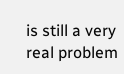is still a very real problem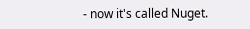- now it's called Nuget.